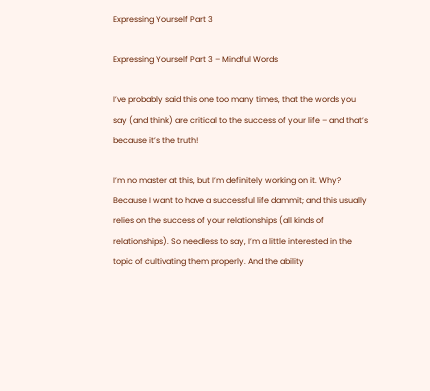Expressing Yourself Part 3

Expressing Yourself Part 3 – Mindful Words

I’ve probably said this one too many times, that the words you say (and think) are critical to the success of your life – and that’s because it’s the truth!

I’m no master at this, but I’m definitely working on it. Why? Because I want to have a successful life dammit; and this usually relies on the success of your relationships (all kinds of relationships). So needless to say, I’m a little interested in the topic of cultivating them properly. And the ability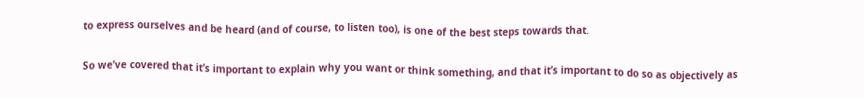to express ourselves and be heard (and of course, to listen too), is one of the best steps towards that.

So we’ve covered that it’s important to explain why you want or think something, and that it’s important to do so as objectively as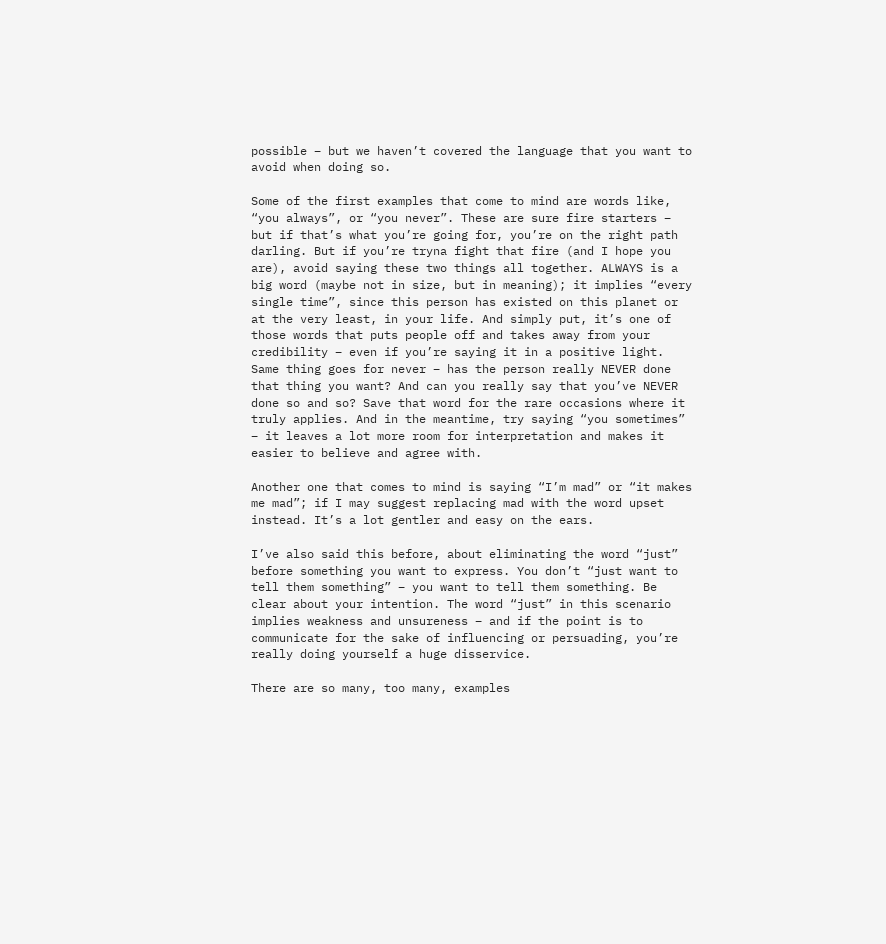possible – but we haven’t covered the language that you want to avoid when doing so.

Some of the first examples that come to mind are words like, “you always”, or “you never”. These are sure fire starters – but if that’s what you’re going for, you’re on the right path darling. But if you’re tryna fight that fire (and I hope you are), avoid saying these two things all together. ALWAYS is a big word (maybe not in size, but in meaning); it implies “every single time”, since this person has existed on this planet or at the very least, in your life. And simply put, it’s one of those words that puts people off and takes away from your credibility – even if you’re saying it in a positive light. Same thing goes for never – has the person really NEVER done that thing you want? And can you really say that you’ve NEVER done so and so? Save that word for the rare occasions where it truly applies. And in the meantime, try saying “you sometimes” – it leaves a lot more room for interpretation and makes it easier to believe and agree with.

Another one that comes to mind is saying “I’m mad” or “it makes me mad”; if I may suggest replacing mad with the word upset instead. It’s a lot gentler and easy on the ears.

I’ve also said this before, about eliminating the word “just” before something you want to express. You don’t “just want to tell them something” – you want to tell them something. Be clear about your intention. The word “just” in this scenario implies weakness and unsureness – and if the point is to communicate for the sake of influencing or persuading, you’re really doing yourself a huge disservice.

There are so many, too many, examples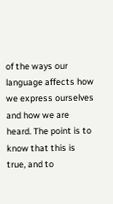of the ways our language affects how we express ourselves and how we are heard. The point is to know that this is true, and to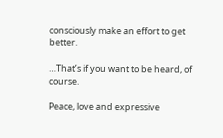consciously make an effort to get better.

…That’s if you want to be heard, of course.

Peace, love and expressive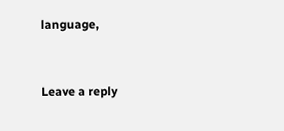language,


Leave a reply